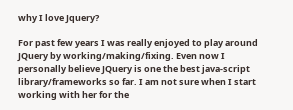why I love Jquery?

For past few years I was really enjoyed to play around JQuery by working/making/fixing. Even now I personally believe JQuery is one the best java-script library/frameworks so far. I am not sure when I start working with her for the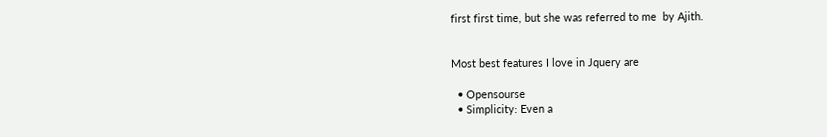first first time, but she was referred to me  by Ajith.


Most best features I love in Jquery are

  • Opensourse
  • Simplicity: Even a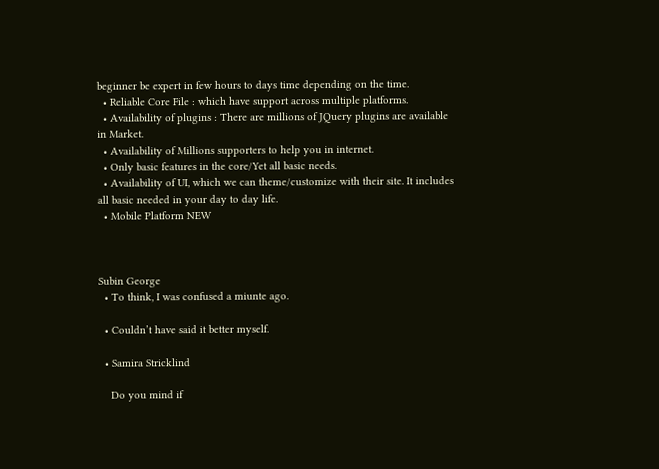beginner be expert in few hours to days time depending on the time.
  • Reliable Core File : which have support across multiple platforms.
  • Availability of plugins : There are millions of JQuery plugins are available in Market.
  • Availability of Millions supporters to help you in internet.
  • Only basic features in the core/Yet all basic needs.
  • Availability of UI, which we can theme/customize with their site. It includes all basic needed in your day to day life.
  • Mobile Platform NEW



Subin George
  • To think, I was confused a miunte ago.

  • Couldn’t have said it better myself.

  • Samira Stricklind

    Do you mind if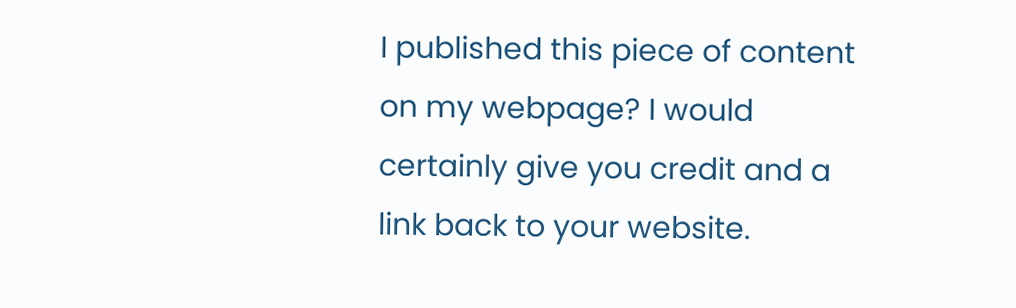I published this piece of content on my webpage? I would certainly give you credit and a link back to your website.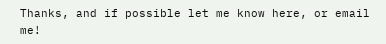Thanks, and if possible let me know here, or email me!